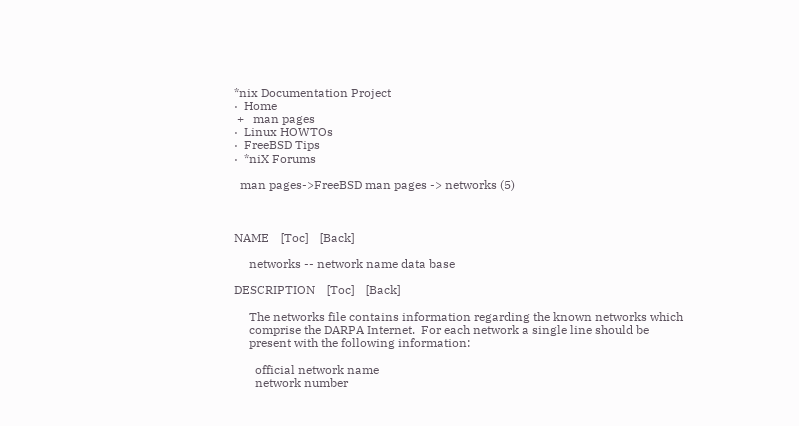*nix Documentation Project
·  Home
 +   man pages
·  Linux HOWTOs
·  FreeBSD Tips
·  *niX Forums

  man pages->FreeBSD man pages -> networks (5)



NAME    [Toc]    [Back]

     networks -- network name data base

DESCRIPTION    [Toc]    [Back]

     The networks file contains information regarding the known networks which
     comprise the DARPA Internet.  For each network a single line should be
     present with the following information:

       official network name
       network number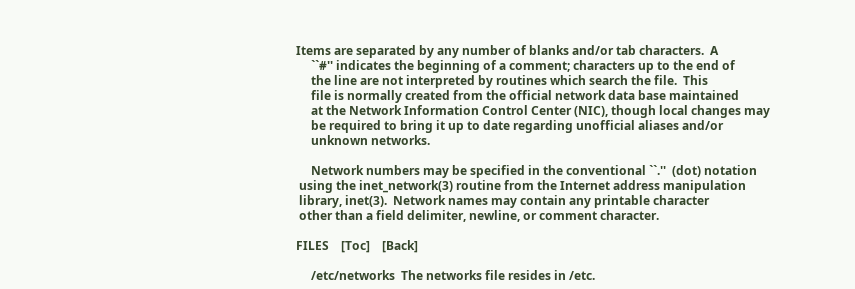Items are separated by any number of blanks and/or tab characters.  A
     ``#'' indicates the beginning of a comment; characters up to the end of
     the line are not interpreted by routines which search the file.  This
     file is normally created from the official network data base maintained
     at the Network Information Control Center (NIC), though local changes may
     be required to bring it up to date regarding unofficial aliases and/or
     unknown networks.

     Network numbers may be specified in the conventional ``.''  (dot) notation
 using the inet_network(3) routine from the Internet address manipulation
 library, inet(3).  Network names may contain any printable character
 other than a field delimiter, newline, or comment character.

FILES    [Toc]    [Back]

     /etc/networks  The networks file resides in /etc.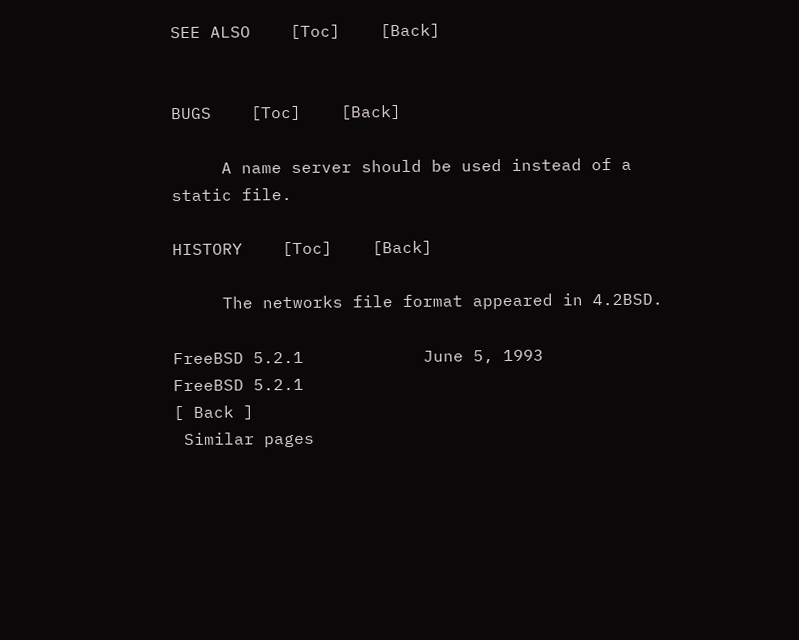SEE ALSO    [Toc]    [Back]


BUGS    [Toc]    [Back]

     A name server should be used instead of a static file.

HISTORY    [Toc]    [Back]

     The networks file format appeared in 4.2BSD.

FreeBSD 5.2.1            June 5, 1993            FreeBSD 5.2.1
[ Back ]
 Similar pages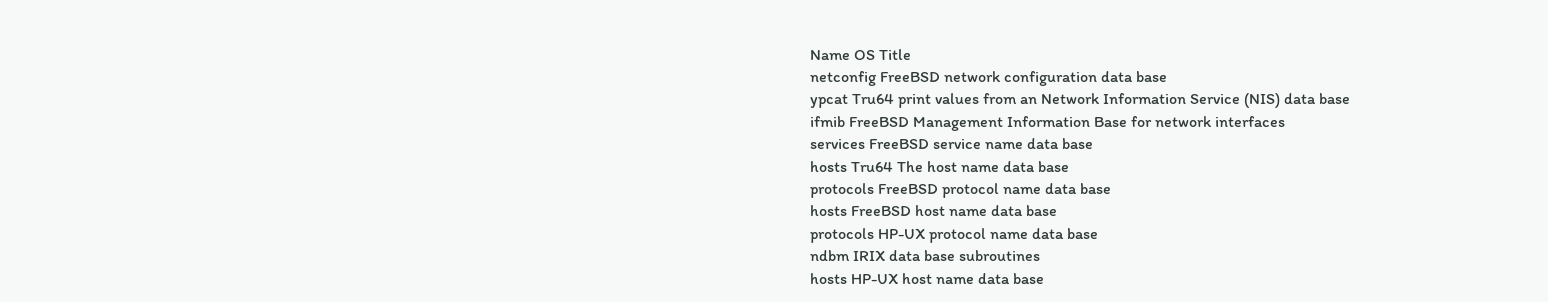Name OS Title
netconfig FreeBSD network configuration data base
ypcat Tru64 print values from an Network Information Service (NIS) data base
ifmib FreeBSD Management Information Base for network interfaces
services FreeBSD service name data base
hosts Tru64 The host name data base
protocols FreeBSD protocol name data base
hosts FreeBSD host name data base
protocols HP-UX protocol name data base
ndbm IRIX data base subroutines
hosts HP-UX host name data base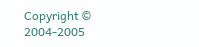Copyright © 2004-2005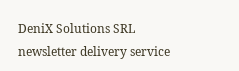DeniX Solutions SRL
newsletter delivery service